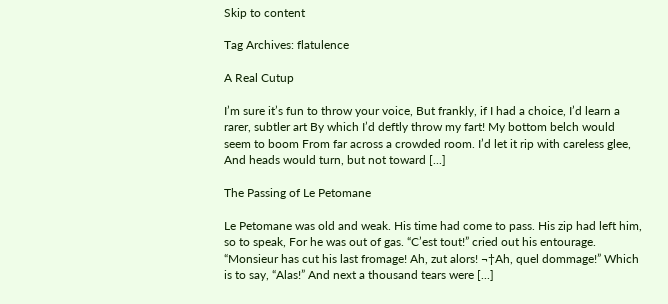Skip to content

Tag Archives: flatulence

A Real Cutup

I’m sure it’s fun to throw your voice, But frankly, if I had a choice, I’d learn a rarer, subtler art By which I’d deftly throw my fart! My bottom belch would seem to boom From far across a crowded room. I’d let it rip with careless glee, And heads would turn, but not toward [...]

The Passing of Le Petomane

Le Petomane was old and weak. His time had come to pass. His zip had left him, so to speak, For he was out of gas. “C’est tout!” cried out his entourage. “Monsieur has cut his last fromage! Ah, zut alors! ¬†Ah, quel dommage!” Which is to say, “Alas!” And next a thousand tears were [...]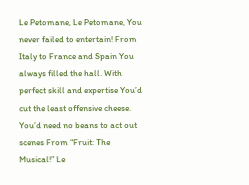Le Petomane, Le Petomane, You never failed to entertain! From Italy to France and Spain You always filled the hall. With perfect skill and expertise You’d cut the least offensive cheese. You’d need no beans to act out scenes From “Fruit: The Musical!” Le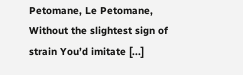Petomane, Le Petomane, Without the slightest sign of strain You’d imitate [...]